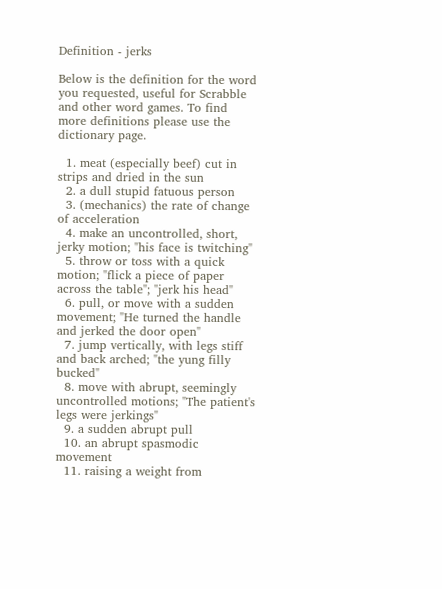Definition - jerks

Below is the definition for the word you requested, useful for Scrabble and other word games. To find more definitions please use the dictionary page.

  1. meat (especially beef) cut in strips and dried in the sun
  2. a dull stupid fatuous person
  3. (mechanics) the rate of change of acceleration
  4. make an uncontrolled, short, jerky motion; "his face is twitching"
  5. throw or toss with a quick motion; "flick a piece of paper across the table"; "jerk his head"
  6. pull, or move with a sudden movement; "He turned the handle and jerked the door open"
  7. jump vertically, with legs stiff and back arched; "the yung filly bucked"
  8. move with abrupt, seemingly uncontrolled motions; "The patient's legs were jerkings"
  9. a sudden abrupt pull
  10. an abrupt spasmodic movement
  11. raising a weight from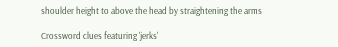shoulder height to above the head by straightening the arms

Crossword clues featuring 'jerks'